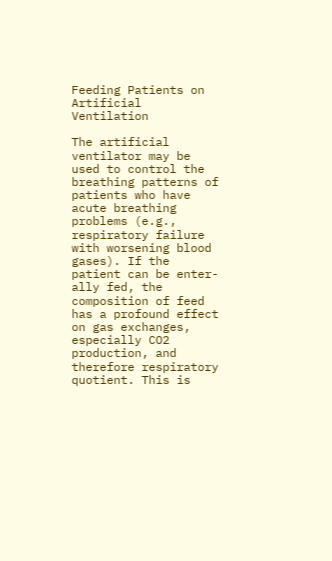Feeding Patients on Artificial Ventilation

The artificial ventilator may be used to control the breathing patterns of patients who have acute breathing problems (e.g., respiratory failure with worsening blood gases). If the patient can be enter-ally fed, the composition of feed has a profound effect on gas exchanges, especially CO2 production, and therefore respiratory quotient. This is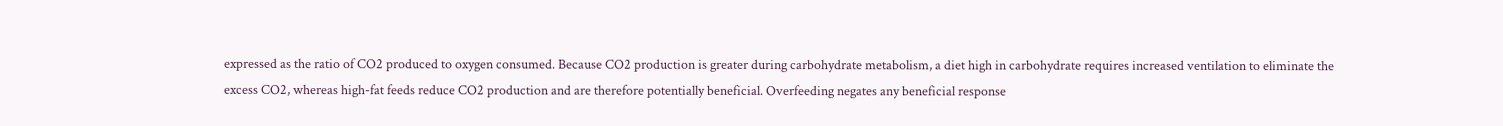expressed as the ratio of CO2 produced to oxygen consumed. Because CO2 production is greater during carbohydrate metabolism, a diet high in carbohydrate requires increased ventilation to eliminate the excess CO2, whereas high-fat feeds reduce CO2 production and are therefore potentially beneficial. Overfeeding negates any beneficial response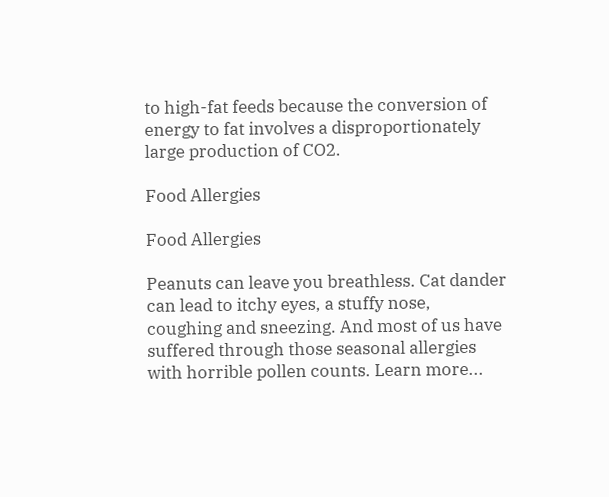to high-fat feeds because the conversion of energy to fat involves a disproportionately large production of CO2.

Food Allergies

Food Allergies

Peanuts can leave you breathless. Cat dander can lead to itchy eyes, a stuffy nose, coughing and sneezing. And most of us have suffered through those seasonal allergies with horrible pollen counts. Learn more...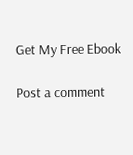Get My Free Ebook

Post a comment